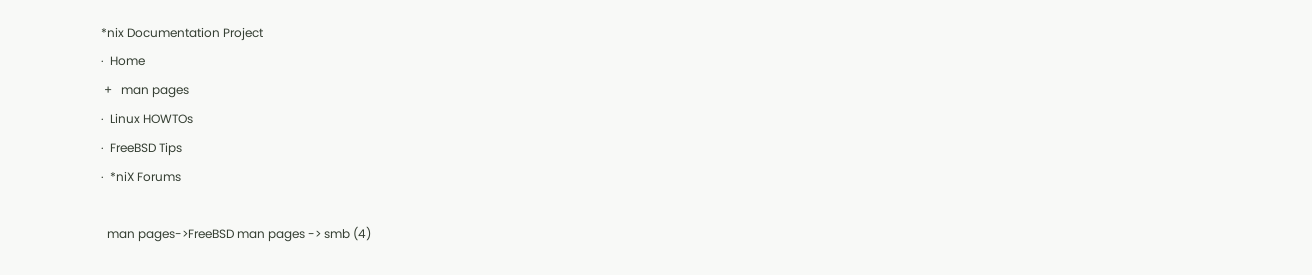*nix Documentation Project
·  Home
 +   man pages
·  Linux HOWTOs
·  FreeBSD Tips
·  *niX Forums

  man pages->FreeBSD man pages -> smb (4)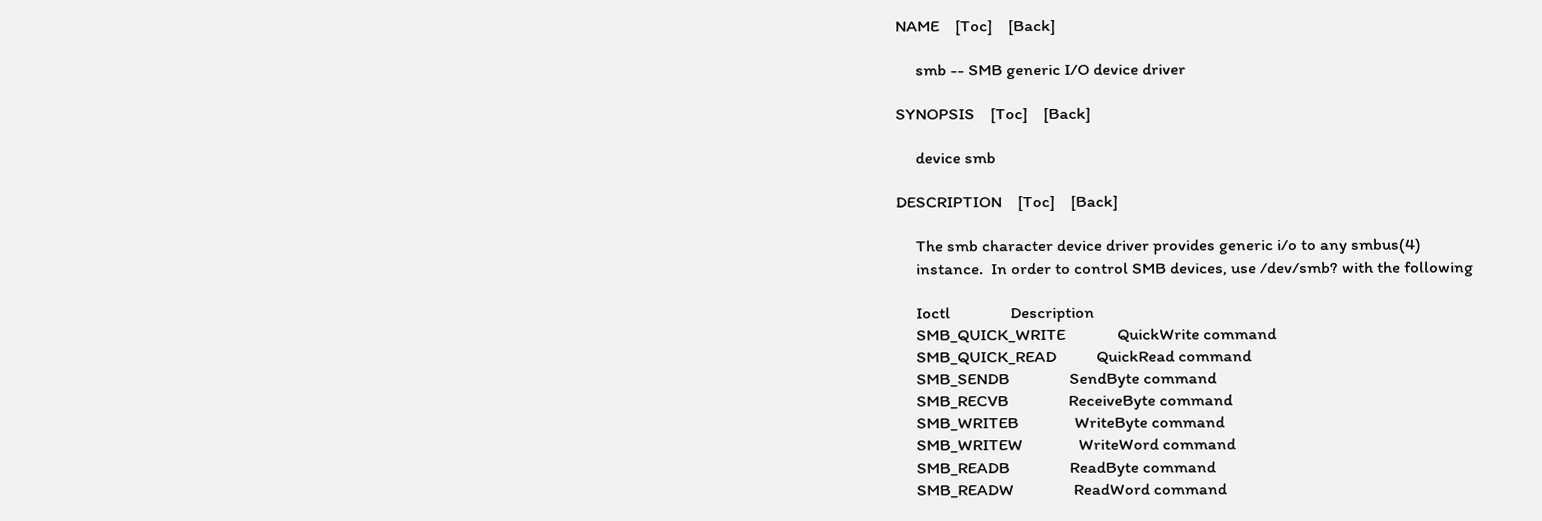NAME    [Toc]    [Back]

     smb -- SMB generic I/O device driver

SYNOPSIS    [Toc]    [Back]

     device smb

DESCRIPTION    [Toc]    [Back]

     The smb character device driver provides generic i/o to any smbus(4)
     instance.  In order to control SMB devices, use /dev/smb? with the following

     Ioctl               Description
     SMB_QUICK_WRITE             QuickWrite command
     SMB_QUICK_READ          QuickRead command
     SMB_SENDB               SendByte command
     SMB_RECVB               ReceiveByte command
     SMB_WRITEB              WriteByte command
     SMB_WRITEW              WriteWord command
     SMB_READB               ReadByte command
     SMB_READW               ReadWord command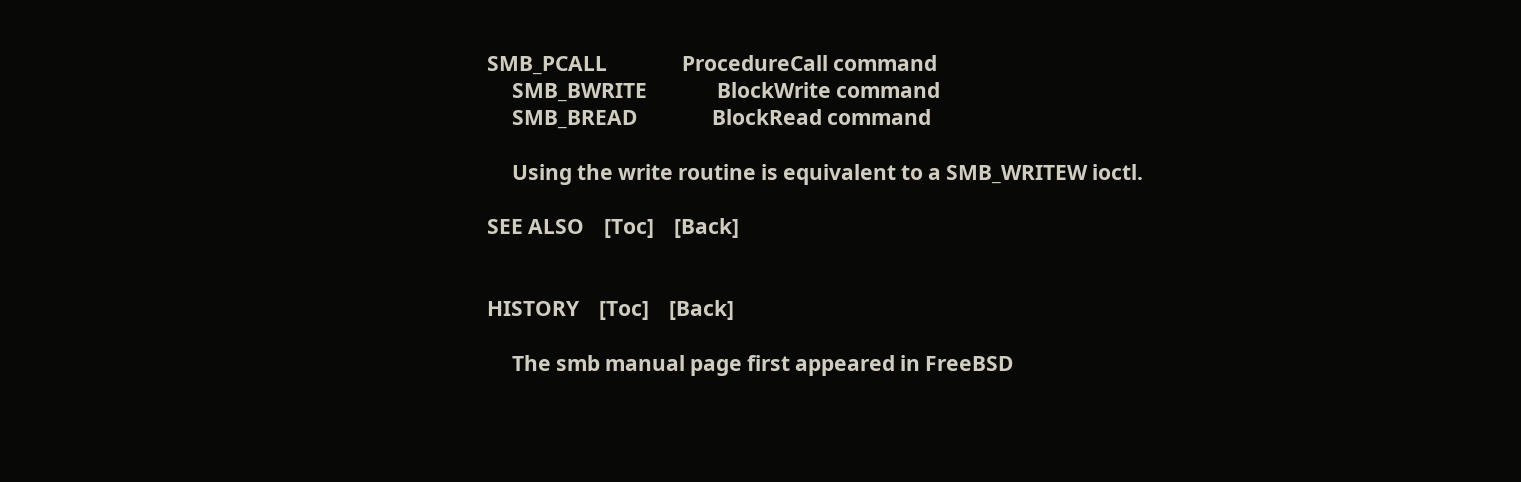SMB_PCALL               ProcedureCall command
     SMB_BWRITE              BlockWrite command
     SMB_BREAD               BlockRead command

     Using the write routine is equivalent to a SMB_WRITEW ioctl.

SEE ALSO    [Toc]    [Back]


HISTORY    [Toc]    [Back]

     The smb manual page first appeared in FreeBSD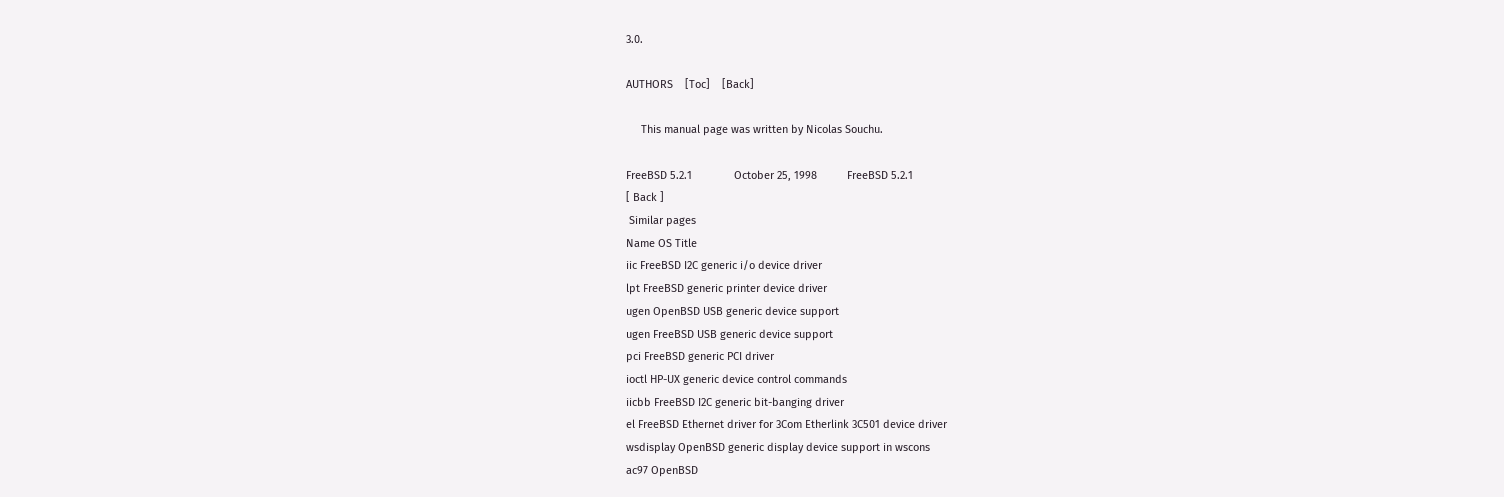3.0.

AUTHORS    [Toc]    [Back]

     This manual page was written by Nicolas Souchu.

FreeBSD 5.2.1              October 25, 1998          FreeBSD 5.2.1
[ Back ]
 Similar pages
Name OS Title
iic FreeBSD I2C generic i/o device driver
lpt FreeBSD generic printer device driver
ugen OpenBSD USB generic device support
ugen FreeBSD USB generic device support
pci FreeBSD generic PCI driver
ioctl HP-UX generic device control commands
iicbb FreeBSD I2C generic bit-banging driver
el FreeBSD Ethernet driver for 3Com Etherlink 3C501 device driver
wsdisplay OpenBSD generic display device support in wscons
ac97 OpenBSD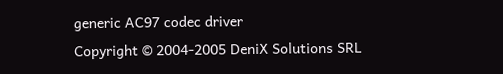generic AC97 codec driver
Copyright © 2004-2005 DeniX Solutions SRL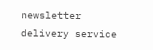newsletter delivery service